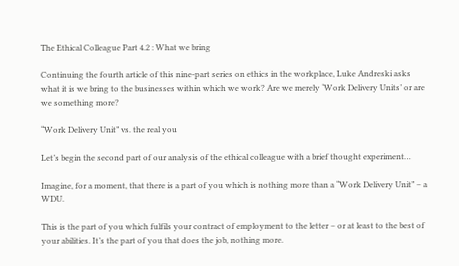The Ethical Colleague Part 4.2 : What we bring

Continuing the fourth article of this nine-part series on ethics in the workplace, Luke Andreski asks what it is we bring to the businesses within which we work? Are we merely ‘Work Delivery Units’ or are we something more?

“Work Delivery Unit” vs. the real you

Let’s begin the second part of our analysis of the ethical colleague with a brief thought experiment…

Imagine, for a moment, that there is a part of you which is nothing more than a “Work Delivery Unit” – a WDU.

This is the part of you which fulfils your contract of employment to the letter – or at least to the best of your abilities. It’s the part of you that does the job, nothing more.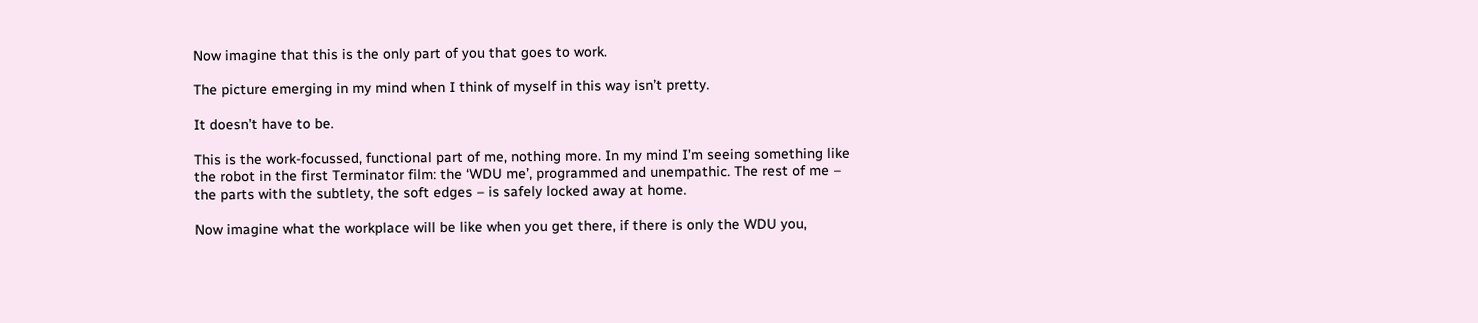Now imagine that this is the only part of you that goes to work.

The picture emerging in my mind when I think of myself in this way isn’t pretty.

It doesn’t have to be.

This is the work-focussed, functional part of me, nothing more. In my mind I’m seeing something like the robot in the first Terminator film: the ‘WDU me’, programmed and unempathic. The rest of me – the parts with the subtlety, the soft edges – is safely locked away at home.

Now imagine what the workplace will be like when you get there, if there is only the WDU you,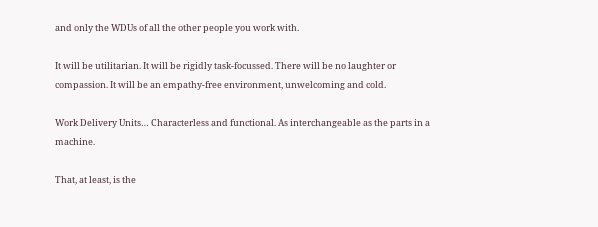and only the WDUs of all the other people you work with.

It will be utilitarian. It will be rigidly task-focussed. There will be no laughter or compassion. It will be an empathy-free environment, unwelcoming and cold.

Work Delivery Units… Characterless and functional. As interchangeable as the parts in a machine.

That, at least, is the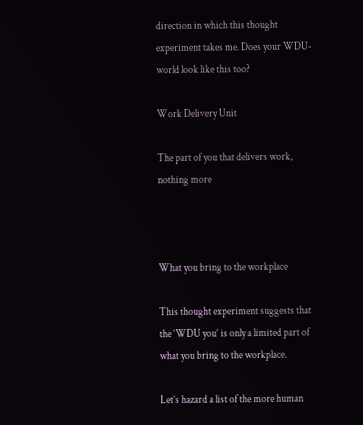direction in which this thought experiment takes me. Does your WDU-world look like this too?

Work Delivery Unit

The part of you that delivers work, nothing more



What you bring to the workplace

This thought experiment suggests that the ‘WDU you’ is only a limited part of what you bring to the workplace.

Let’s hazard a list of the more human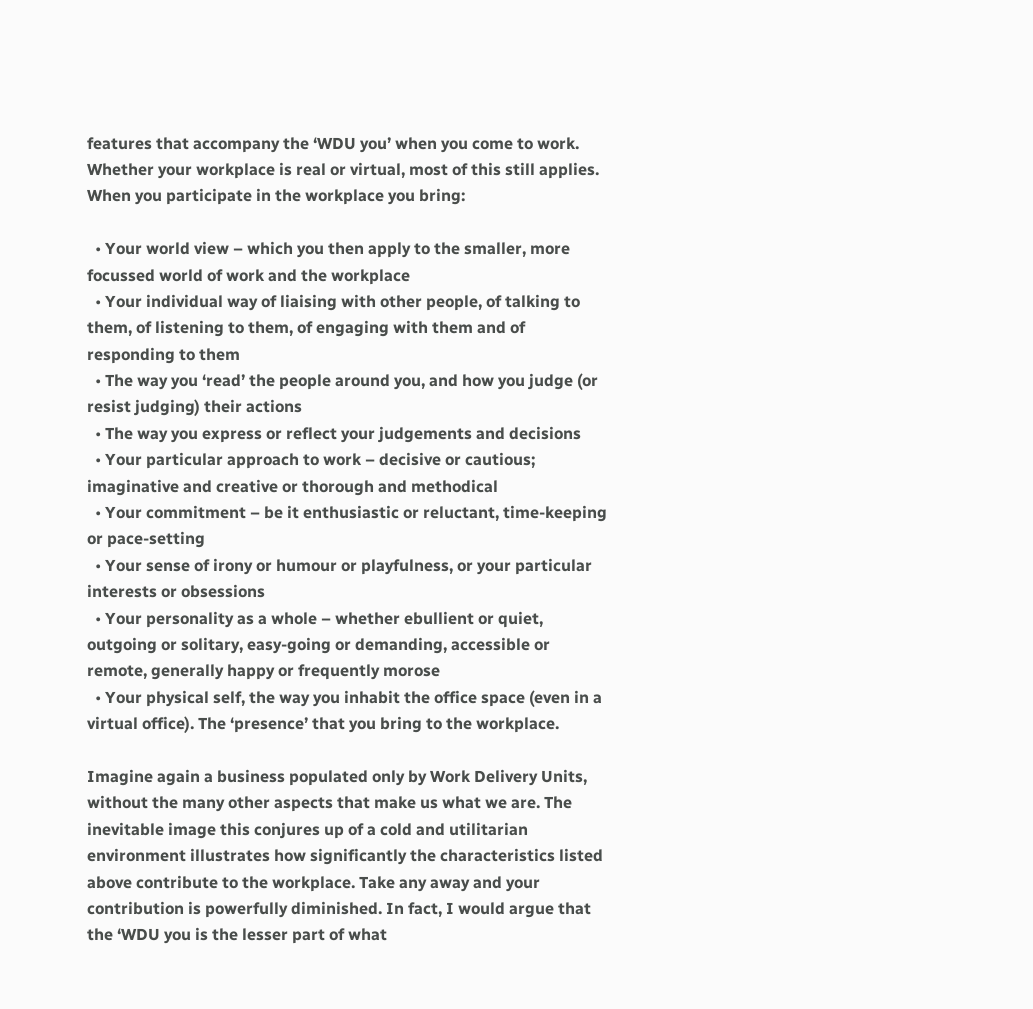features that accompany the ‘WDU you’ when you come to work. Whether your workplace is real or virtual, most of this still applies. When you participate in the workplace you bring:

  • Your world view – which you then apply to the smaller, more focussed world of work and the workplace
  • Your individual way of liaising with other people, of talking to them, of listening to them, of engaging with them and of responding to them
  • The way you ‘read’ the people around you, and how you judge (or resist judging) their actions
  • The way you express or reflect your judgements and decisions
  • Your particular approach to work – decisive or cautious; imaginative and creative or thorough and methodical
  • Your commitment – be it enthusiastic or reluctant, time-keeping or pace-setting
  • Your sense of irony or humour or playfulness, or your particular interests or obsessions
  • Your personality as a whole – whether ebullient or quiet, outgoing or solitary, easy-going or demanding, accessible or remote, generally happy or frequently morose
  • Your physical self, the way you inhabit the office space (even in a virtual office). The ‘presence’ that you bring to the workplace.

Imagine again a business populated only by Work Delivery Units, without the many other aspects that make us what we are. The inevitable image this conjures up of a cold and utilitarian environment illustrates how significantly the characteristics listed above contribute to the workplace. Take any away and your contribution is powerfully diminished. In fact, I would argue that the ‘WDU you is the lesser part of what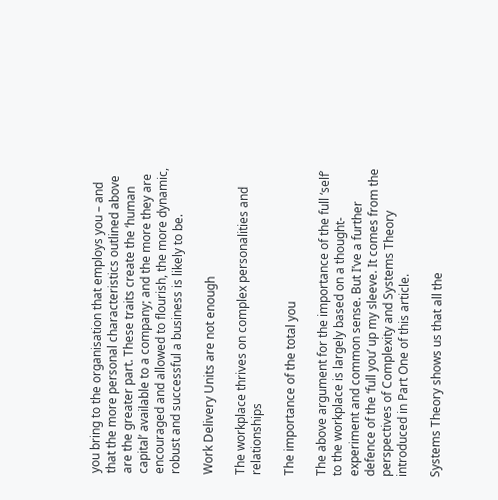you bring to the organisation that employs you – and that the more personal characteristics outlined above are the greater part. These traits create the ‘human capital’ available to a company; and the more they are encouraged and allowed to flourish, the more dynamic, robust and successful a business is likely to be.

Work Delivery Units are not enough

The workplace thrives on complex personalities and relationships

The importance of the total you

The above argument for the importance of the full ‘self’ to the workplace is largely based on a thought-experiment and common sense. But I’ve a further defence of the ‘full you’ up my sleeve. It comes from the perspectives of Complexity and Systems Theory introduced in Part One of this article.

Systems Theory shows us that all the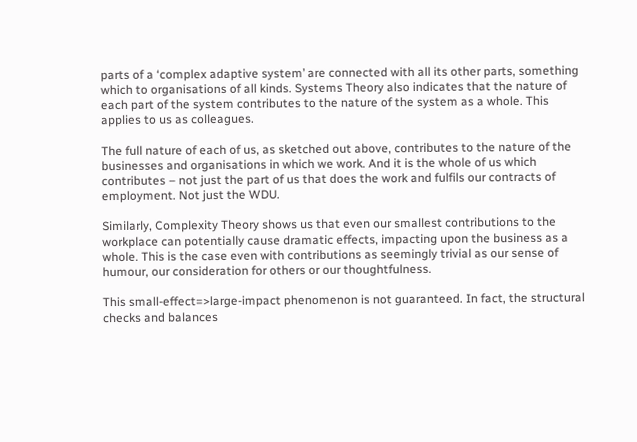parts of a ‘complex adaptive system’ are connected with all its other parts, something which to organisations of all kinds. Systems Theory also indicates that the nature of each part of the system contributes to the nature of the system as a whole. This applies to us as colleagues.

The full nature of each of us, as sketched out above, contributes to the nature of the businesses and organisations in which we work. And it is the whole of us which contributes – not just the part of us that does the work and fulfils our contracts of employment. Not just the WDU.

Similarly, Complexity Theory shows us that even our smallest contributions to the workplace can potentially cause dramatic effects, impacting upon the business as a whole. This is the case even with contributions as seemingly trivial as our sense of humour, our consideration for others or our thoughtfulness.

This small-effect=>large-impact phenomenon is not guaranteed. In fact, the structural checks and balances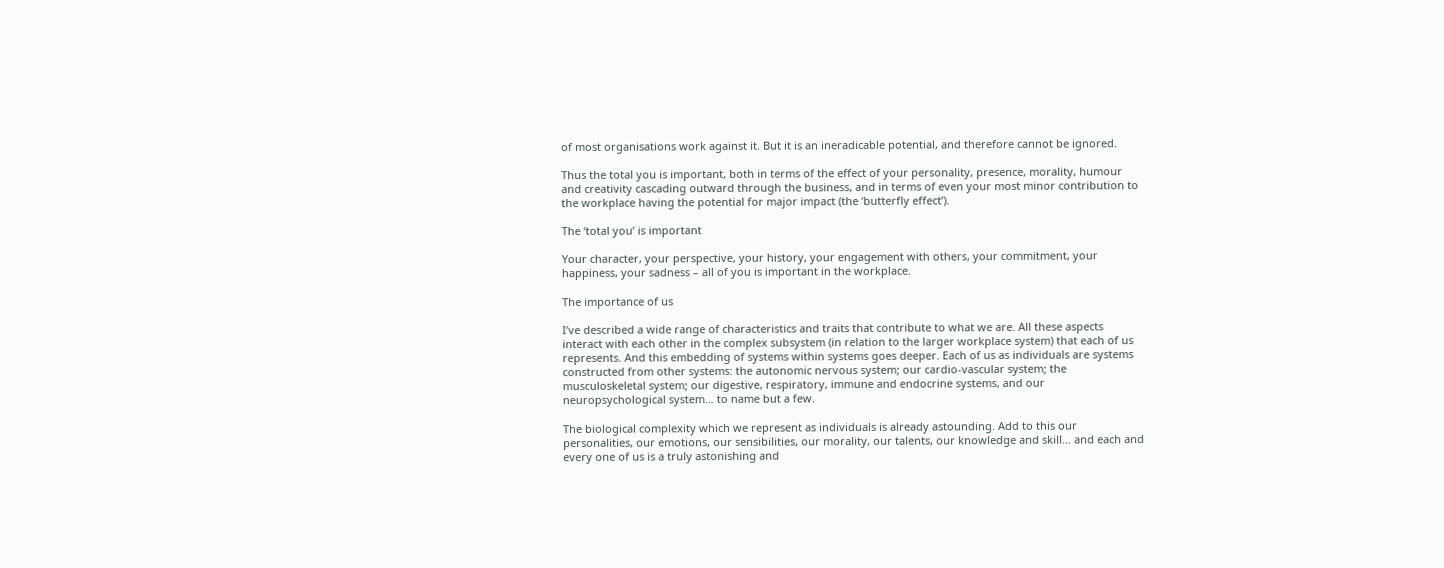of most organisations work against it. But it is an ineradicable potential, and therefore cannot be ignored.

Thus the total you is important, both in terms of the effect of your personality, presence, morality, humour and creativity cascading outward through the business, and in terms of even your most minor contribution to the workplace having the potential for major impact (the ‘butterfly effect’).

The ‘total you’ is important

Your character, your perspective, your history, your engagement with others, your commitment, your happiness, your sadness – all of you is important in the workplace.

The importance of us

I’ve described a wide range of characteristics and traits that contribute to what we are. All these aspects interact with each other in the complex subsystem (in relation to the larger workplace system) that each of us represents. And this embedding of systems within systems goes deeper. Each of us as individuals are systems constructed from other systems: the autonomic nervous system; our cardio-vascular system; the musculoskeletal system; our digestive, respiratory, immune and endocrine systems, and our neuropsychological system… to name but a few.

The biological complexity which we represent as individuals is already astounding. Add to this our personalities, our emotions, our sensibilities, our morality, our talents, our knowledge and skill… and each and every one of us is a truly astonishing and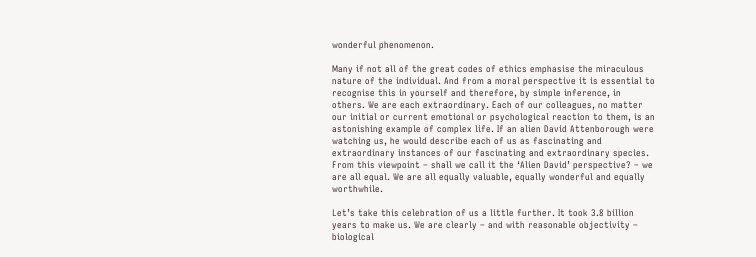wonderful phenomenon.

Many if not all of the great codes of ethics emphasise the miraculous nature of the individual. And from a moral perspective it is essential to recognise this in yourself and therefore, by simple inference, in others. We are each extraordinary. Each of our colleagues, no matter our initial or current emotional or psychological reaction to them, is an astonishing example of complex life. If an alien David Attenborough were watching us, he would describe each of us as fascinating and extraordinary instances of our fascinating and extraordinary species. From this viewpoint – shall we call it the ‘Alien David’ perspective? – we are all equal. We are all equally valuable, equally wonderful and equally worthwhile.

Let’s take this celebration of us a little further. It took 3.8 billion years to make us. We are clearly – and with reasonable objectivity – biological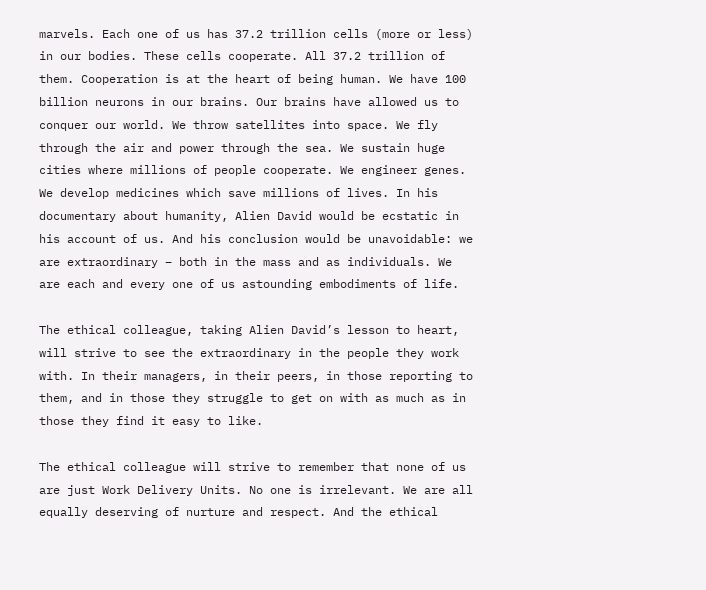marvels. Each one of us has 37.2 trillion cells (more or less) in our bodies. These cells cooperate. All 37.2 trillion of them. Cooperation is at the heart of being human. We have 100 billion neurons in our brains. Our brains have allowed us to conquer our world. We throw satellites into space. We fly through the air and power through the sea. We sustain huge cities where millions of people cooperate. We engineer genes. We develop medicines which save millions of lives. In his documentary about humanity, Alien David would be ecstatic in his account of us. And his conclusion would be unavoidable: we are extraordinary – both in the mass and as individuals. We are each and every one of us astounding embodiments of life.

The ethical colleague, taking Alien David’s lesson to heart, will strive to see the extraordinary in the people they work with. In their managers, in their peers, in those reporting to them, and in those they struggle to get on with as much as in those they find it easy to like.

The ethical colleague will strive to remember that none of us are just Work Delivery Units. No one is irrelevant. We are all equally deserving of nurture and respect. And the ethical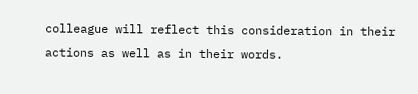colleague will reflect this consideration in their actions as well as in their words.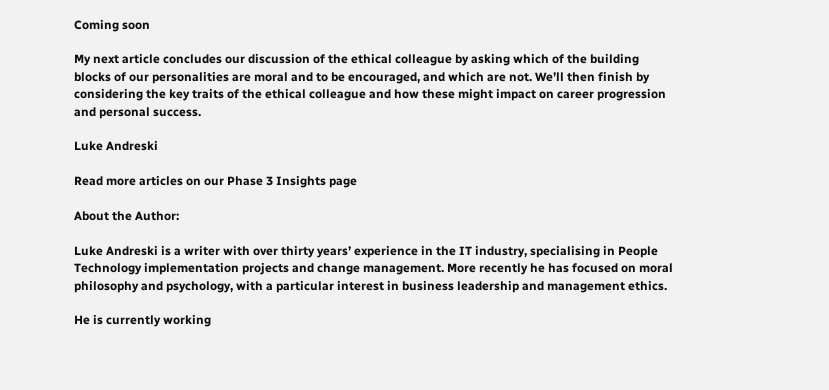Coming soon

My next article concludes our discussion of the ethical colleague by asking which of the building blocks of our personalities are moral and to be encouraged, and which are not. We’ll then finish by considering the key traits of the ethical colleague and how these might impact on career progression and personal success.

Luke Andreski

Read more articles on our Phase 3 Insights page

About the Author:

Luke Andreski is a writer with over thirty years’ experience in the IT industry, specialising in People Technology implementation projects and change management. More recently he has focused on moral philosophy and psychology, with a particular interest in business leadership and management ethics.

He is currently working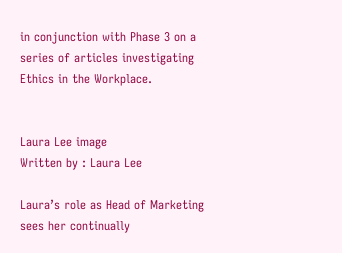in conjunction with Phase 3 on a series of articles investigating Ethics in the Workplace.


Laura Lee image
Written by : Laura Lee

Laura’s role as Head of Marketing sees her continually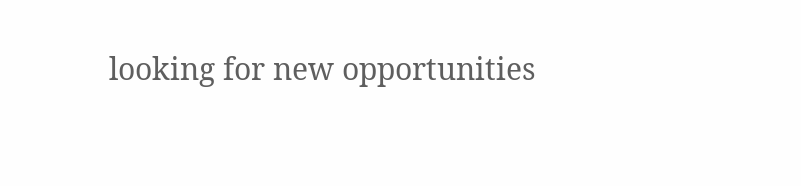looking for new opportunities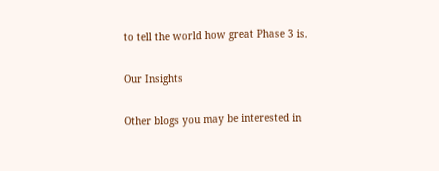to tell the world how great Phase 3 is.

Our Insights

Other blogs you may be interested in